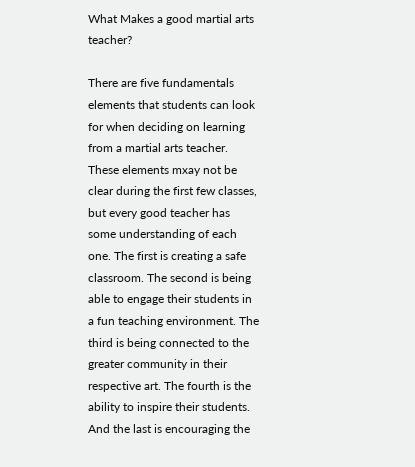What Makes a good martial arts teacher?

There are five fundamentals elements that students can look for when deciding on learning from a martial arts teacher. These elements mxay not be clear during the first few classes, but every good teacher has some understanding of each one. The first is creating a safe classroom. The second is being able to engage their students in a fun teaching environment. The third is being connected to the greater community in their respective art. The fourth is the ability to inspire their students. And the last is encouraging the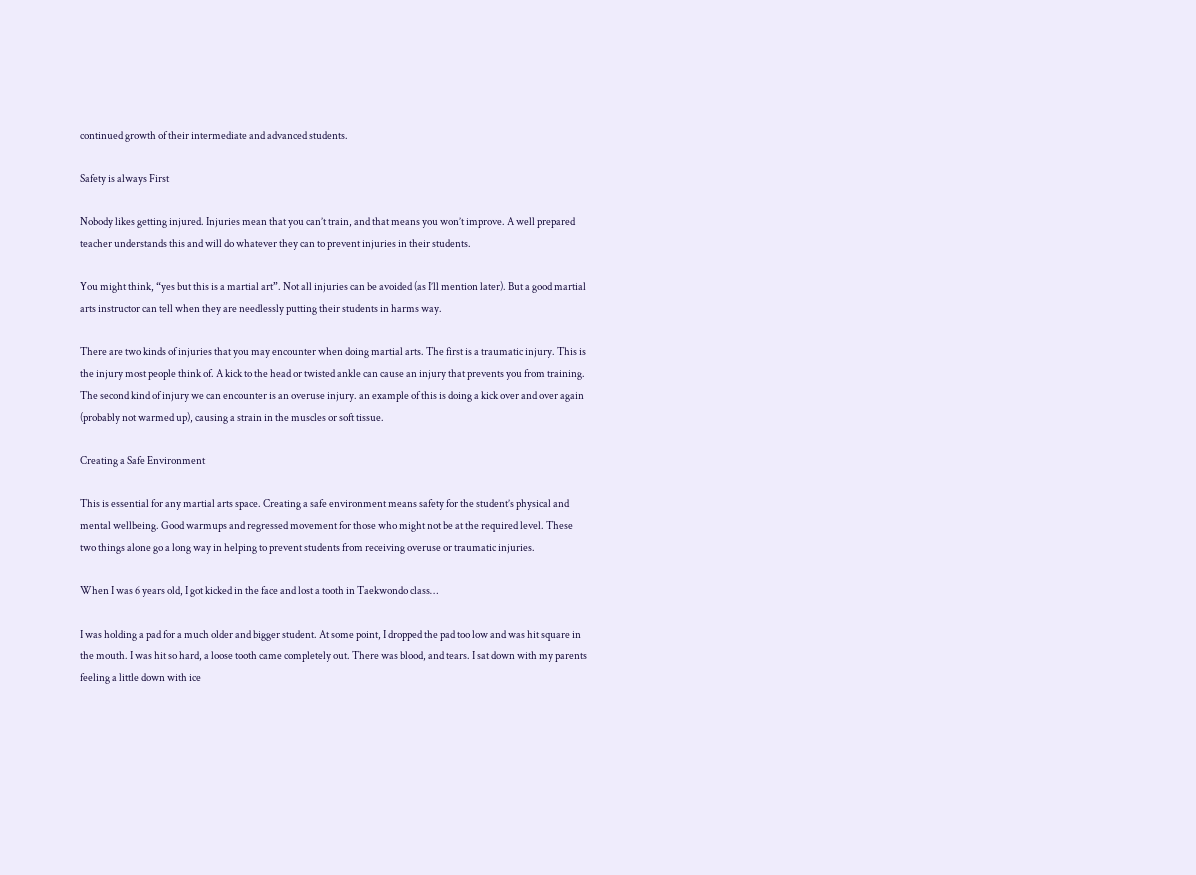continued growth of their intermediate and advanced students.

Safety is always First

Nobody likes getting injured. Injuries mean that you can’t train, and that means you won’t improve. A well prepared teacher understands this and will do whatever they can to prevent injuries in their students.

You might think, “yes but this is a martial art”. Not all injuries can be avoided (as I’ll mention later). But a good martial arts instructor can tell when they are needlessly putting their students in harms way.

There are two kinds of injuries that you may encounter when doing martial arts. The first is a traumatic injury. This is the injury most people think of. A kick to the head or twisted ankle can cause an injury that prevents you from training. The second kind of injury we can encounter is an overuse injury. an example of this is doing a kick over and over again (probably not warmed up), causing a strain in the muscles or soft tissue.

Creating a Safe Environment

This is essential for any martial arts space. Creating a safe environment means safety for the student’s physical and mental wellbeing. Good warmups and regressed movement for those who might not be at the required level. These two things alone go a long way in helping to prevent students from receiving overuse or traumatic injuries.

When I was 6 years old, I got kicked in the face and lost a tooth in Taekwondo class…

I was holding a pad for a much older and bigger student. At some point, I dropped the pad too low and was hit square in the mouth. I was hit so hard, a loose tooth came completely out. There was blood, and tears. I sat down with my parents feeling a little down with ice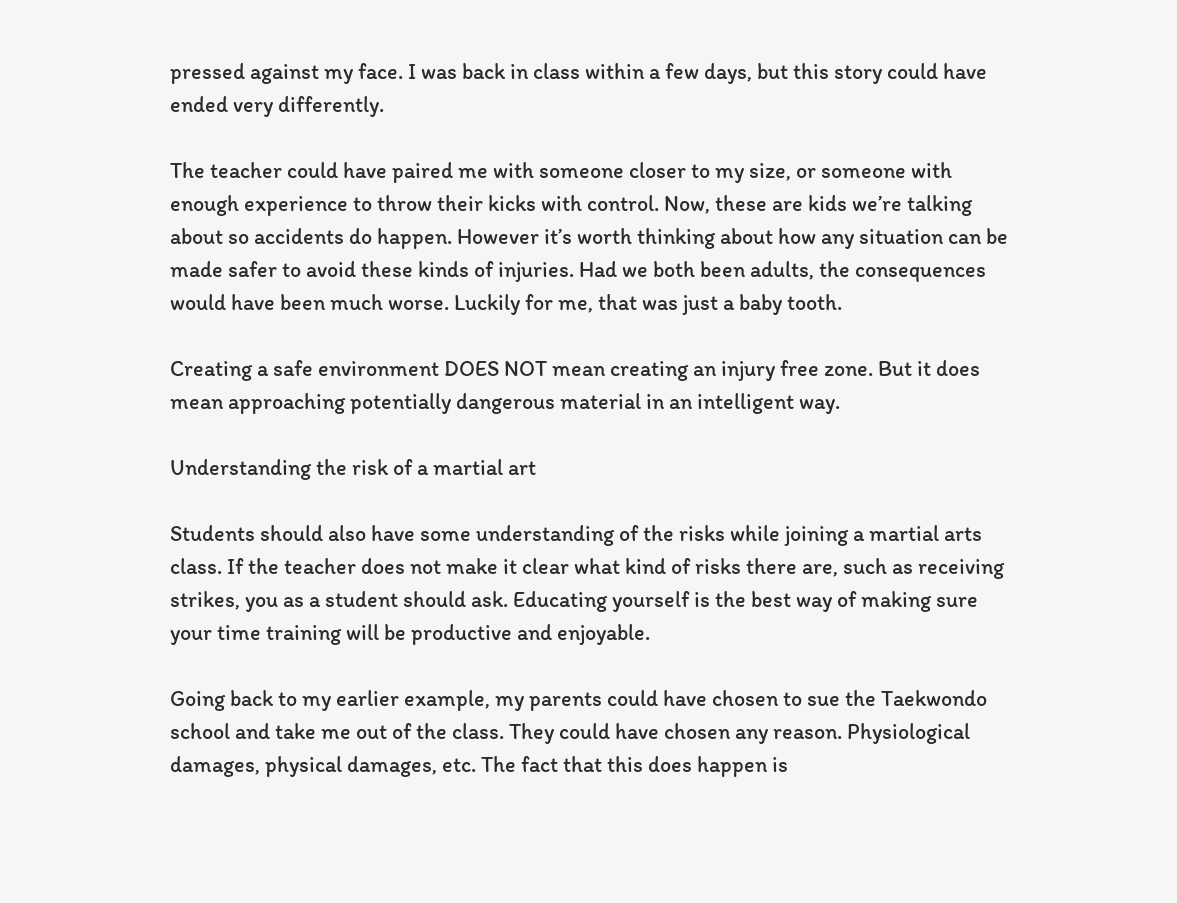pressed against my face. I was back in class within a few days, but this story could have ended very differently.

The teacher could have paired me with someone closer to my size, or someone with enough experience to throw their kicks with control. Now, these are kids we’re talking about so accidents do happen. However it’s worth thinking about how any situation can be made safer to avoid these kinds of injuries. Had we both been adults, the consequences would have been much worse. Luckily for me, that was just a baby tooth.

Creating a safe environment DOES NOT mean creating an injury free zone. But it does mean approaching potentially dangerous material in an intelligent way.

Understanding the risk of a martial art

Students should also have some understanding of the risks while joining a martial arts class. If the teacher does not make it clear what kind of risks there are, such as receiving strikes, you as a student should ask. Educating yourself is the best way of making sure your time training will be productive and enjoyable.

Going back to my earlier example, my parents could have chosen to sue the Taekwondo school and take me out of the class. They could have chosen any reason. Physiological damages, physical damages, etc. The fact that this does happen is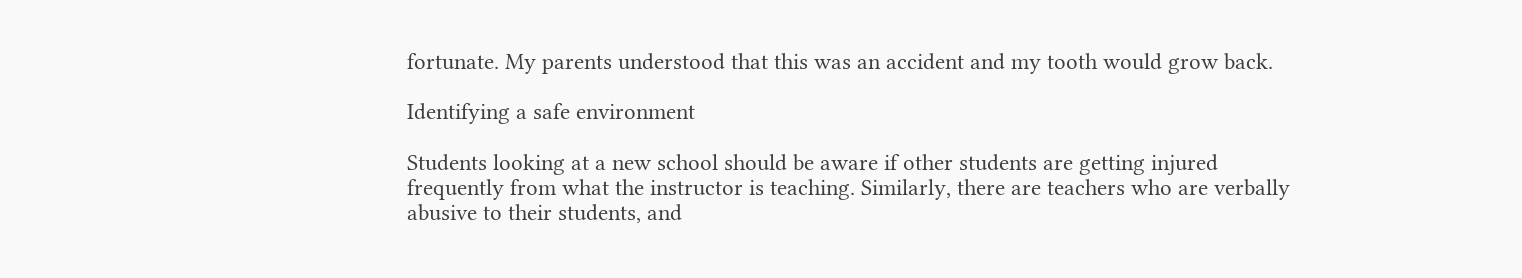fortunate. My parents understood that this was an accident and my tooth would grow back.

Identifying a safe environment

Students looking at a new school should be aware if other students are getting injured frequently from what the instructor is teaching. Similarly, there are teachers who are verbally abusive to their students, and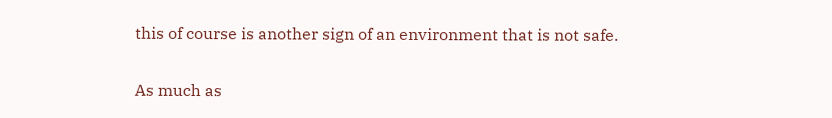this of course is another sign of an environment that is not safe.

As much as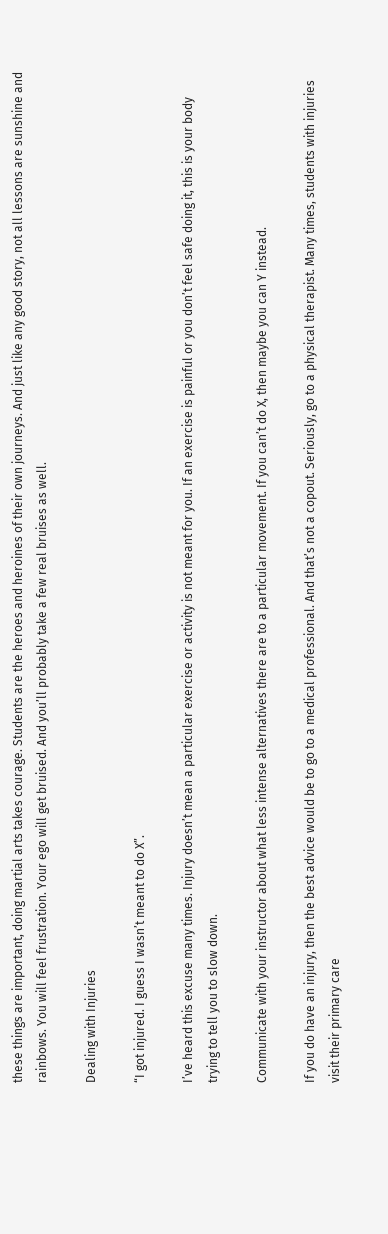these things are important, doing martial arts takes courage. Students are the heroes and heroines of their own journeys. And just like any good story, not all lessons are sunshine and rainbows. You will feel frustration. Your ego will get bruised. And you’ll probably take a few real bruises as well.

Dealing with Injuries

“I got injured. I guess I wasn’t meant to do X”.

I’ve heard this excuse many times. Injury doesn’t mean a particular exercise or activity is not meant for you. If an exercise is painful or you don’t feel safe doing it, this is your body trying to tell you to slow down.

Communicate with your instructor about what less intense alternatives there are to a particular movement. If you can’t do X, then maybe you can Y instead.

If you do have an injury, then the best advice would be to go to a medical professional. And that’s not a copout. Seriously, go to a physical therapist. Many times, students with injuries visit their primary care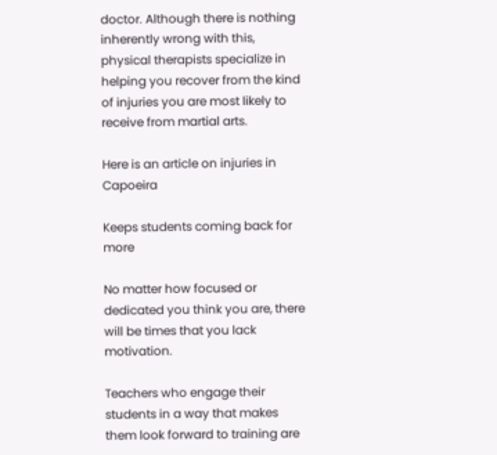doctor. Although there is nothing inherently wrong with this, physical therapists specialize in helping you recover from the kind of injuries you are most likely to receive from martial arts.

Here is an article on injuries in Capoeira

Keeps students coming back for more

No matter how focused or dedicated you think you are, there will be times that you lack motivation.

Teachers who engage their students in a way that makes them look forward to training are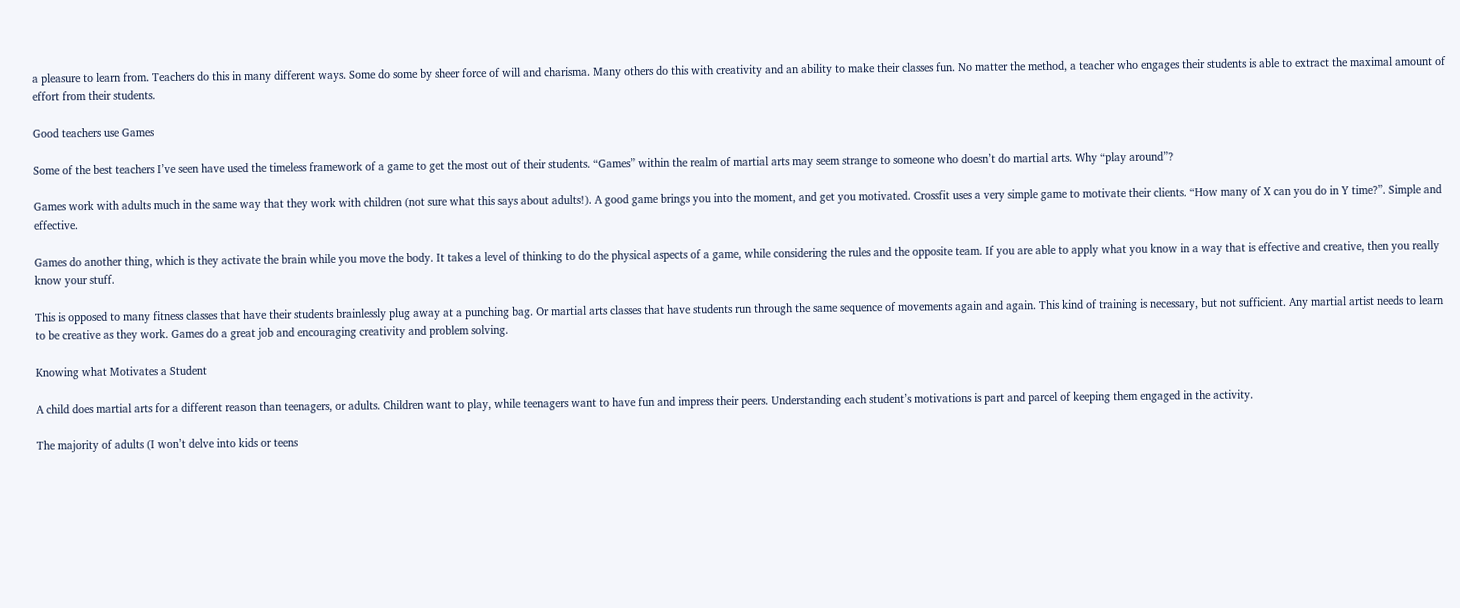a pleasure to learn from. Teachers do this in many different ways. Some do some by sheer force of will and charisma. Many others do this with creativity and an ability to make their classes fun. No matter the method, a teacher who engages their students is able to extract the maximal amount of effort from their students.

Good teachers use Games

Some of the best teachers I’ve seen have used the timeless framework of a game to get the most out of their students. “Games” within the realm of martial arts may seem strange to someone who doesn’t do martial arts. Why “play around”?

Games work with adults much in the same way that they work with children (not sure what this says about adults!). A good game brings you into the moment, and get you motivated. Crossfit uses a very simple game to motivate their clients. “How many of X can you do in Y time?”. Simple and effective.

Games do another thing, which is they activate the brain while you move the body. It takes a level of thinking to do the physical aspects of a game, while considering the rules and the opposite team. If you are able to apply what you know in a way that is effective and creative, then you really know your stuff.

This is opposed to many fitness classes that have their students brainlessly plug away at a punching bag. Or martial arts classes that have students run through the same sequence of movements again and again. This kind of training is necessary, but not sufficient. Any martial artist needs to learn to be creative as they work. Games do a great job and encouraging creativity and problem solving.

Knowing what Motivates a Student

A child does martial arts for a different reason than teenagers, or adults. Children want to play, while teenagers want to have fun and impress their peers. Understanding each student’s motivations is part and parcel of keeping them engaged in the activity.

The majority of adults (I won’t delve into kids or teens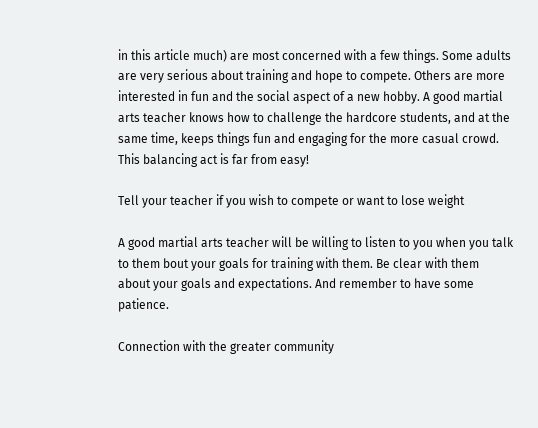in this article much) are most concerned with a few things. Some adults are very serious about training and hope to compete. Others are more interested in fun and the social aspect of a new hobby. A good martial arts teacher knows how to challenge the hardcore students, and at the same time, keeps things fun and engaging for the more casual crowd. This balancing act is far from easy!

Tell your teacher if you wish to compete or want to lose weight

A good martial arts teacher will be willing to listen to you when you talk to them bout your goals for training with them. Be clear with them about your goals and expectations. And remember to have some patience.

Connection with the greater community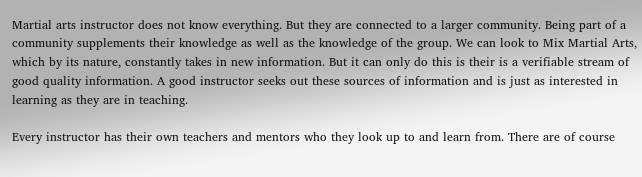Martial arts instructor does not know everything. But they are connected to a larger community. Being part of a community supplements their knowledge as well as the knowledge of the group. We can look to Mix Martial Arts, which by its nature, constantly takes in new information. But it can only do this is their is a verifiable stream of good quality information. A good instructor seeks out these sources of information and is just as interested in learning as they are in teaching.

Every instructor has their own teachers and mentors who they look up to and learn from. There are of course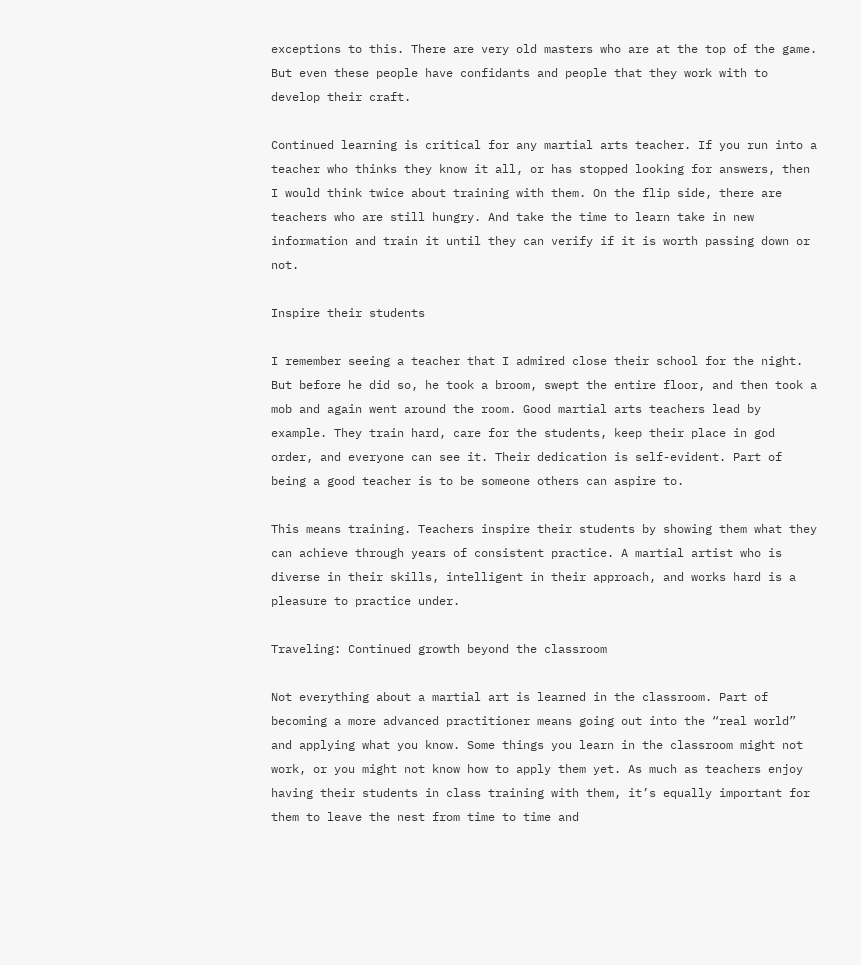exceptions to this. There are very old masters who are at the top of the game. But even these people have confidants and people that they work with to develop their craft.

Continued learning is critical for any martial arts teacher. If you run into a teacher who thinks they know it all, or has stopped looking for answers, then I would think twice about training with them. On the flip side, there are teachers who are still hungry. And take the time to learn take in new information and train it until they can verify if it is worth passing down or not.

Inspire their students

I remember seeing a teacher that I admired close their school for the night. But before he did so, he took a broom, swept the entire floor, and then took a mob and again went around the room. Good martial arts teachers lead by example. They train hard, care for the students, keep their place in god order, and everyone can see it. Their dedication is self-evident. Part of being a good teacher is to be someone others can aspire to.

This means training. Teachers inspire their students by showing them what they can achieve through years of consistent practice. A martial artist who is diverse in their skills, intelligent in their approach, and works hard is a pleasure to practice under.

Traveling: Continued growth beyond the classroom

Not everything about a martial art is learned in the classroom. Part of becoming a more advanced practitioner means going out into the “real world” and applying what you know. Some things you learn in the classroom might not work, or you might not know how to apply them yet. As much as teachers enjoy having their students in class training with them, it’s equally important for them to leave the nest from time to time and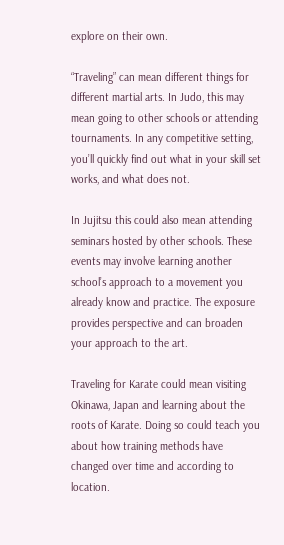explore on their own.

“Traveling” can mean different things for different martial arts. In Judo, this may mean going to other schools or attending tournaments. In any competitive setting, you’ll quickly find out what in your skill set works, and what does not.

In Jujitsu this could also mean attending seminars hosted by other schools. These events may involve learning another school’s approach to a movement you already know and practice. The exposure provides perspective and can broaden your approach to the art.

Traveling for Karate could mean visiting Okinawa, Japan and learning about the roots of Karate. Doing so could teach you about how training methods have changed over time and according to location.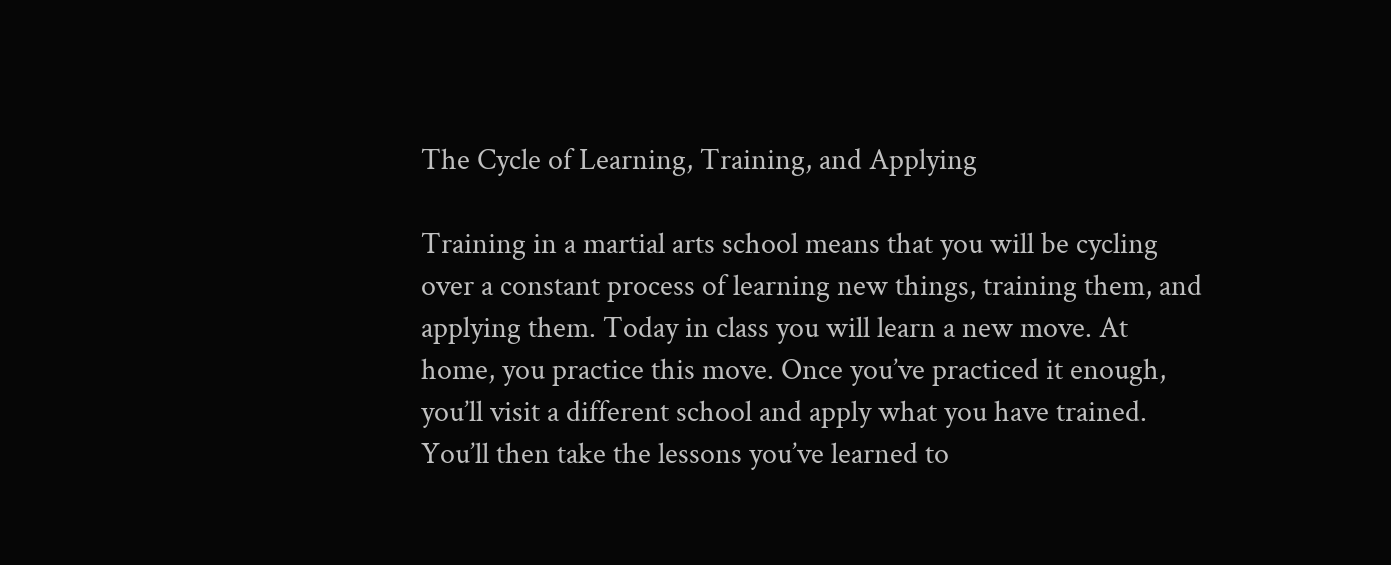The Cycle of Learning, Training, and Applying

Training in a martial arts school means that you will be cycling over a constant process of learning new things, training them, and applying them. Today in class you will learn a new move. At home, you practice this move. Once you’ve practiced it enough, you’ll visit a different school and apply what you have trained. You’ll then take the lessons you’ve learned to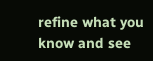refine what you know and see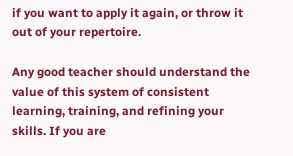if you want to apply it again, or throw it out of your repertoire.

Any good teacher should understand the value of this system of consistent learning, training, and refining your skills. If you are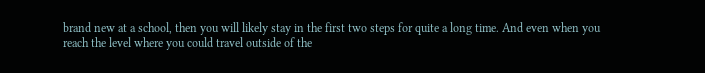brand new at a school, then you will likely stay in the first two steps for quite a long time. And even when you reach the level where you could travel outside of the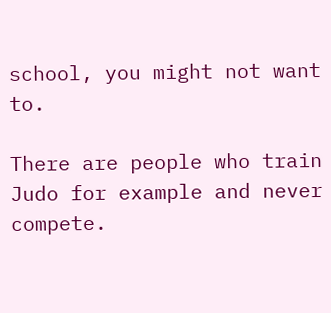school, you might not want to.

There are people who train Judo for example and never compete.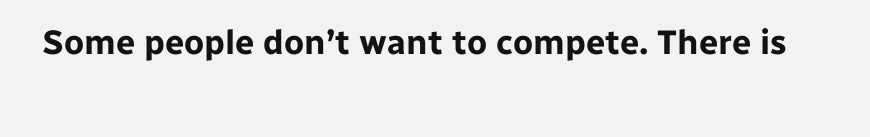Some people don’t want to compete. There is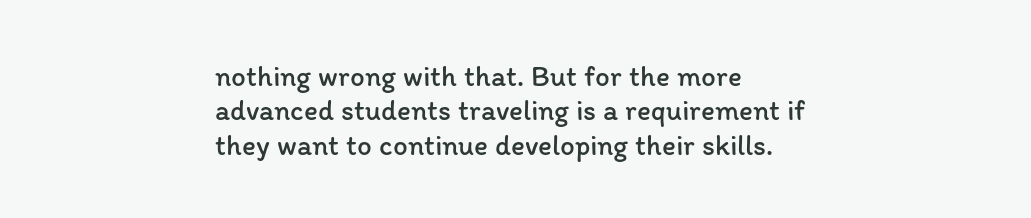nothing wrong with that. But for the more advanced students traveling is a requirement if they want to continue developing their skills.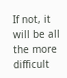If not, it will be all the more difficult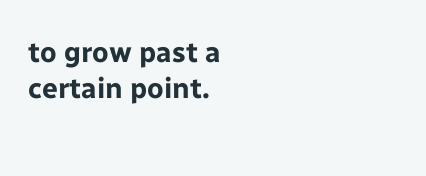to grow past a certain point.